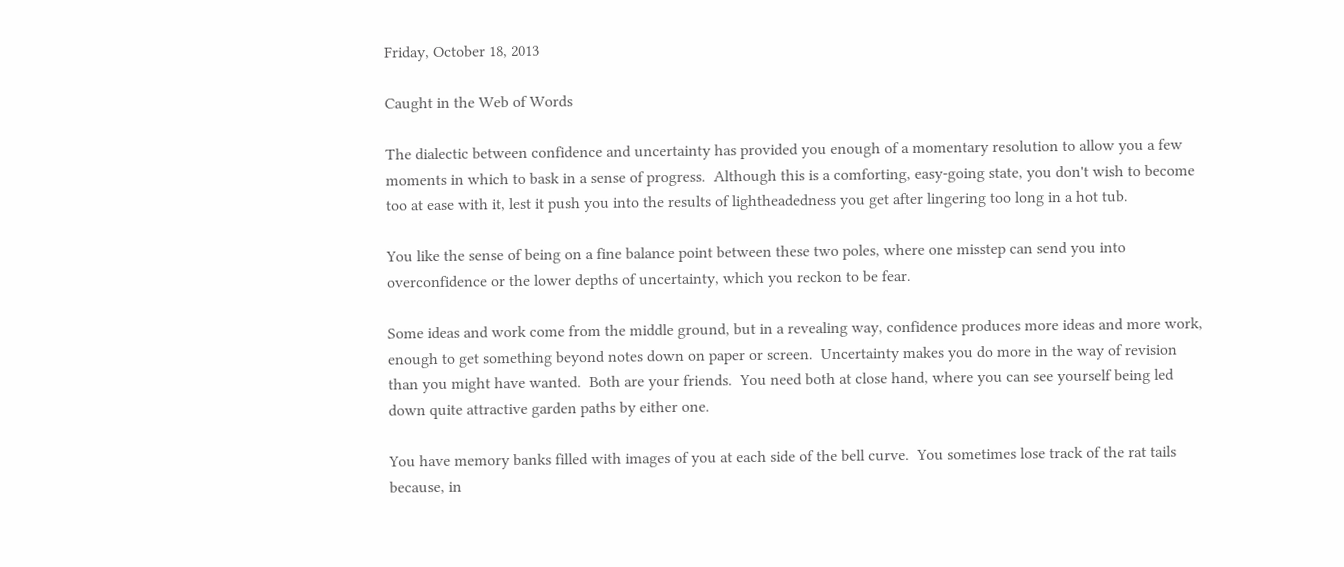Friday, October 18, 2013

Caught in the Web of Words

The dialectic between confidence and uncertainty has provided you enough of a momentary resolution to allow you a few moments in which to bask in a sense of progress.  Although this is a comforting, easy-going state, you don't wish to become too at ease with it, lest it push you into the results of lightheadedness you get after lingering too long in a hot tub.

You like the sense of being on a fine balance point between these two poles, where one misstep can send you into overconfidence or the lower depths of uncertainty, which you reckon to be fear.

Some ideas and work come from the middle ground, but in a revealing way, confidence produces more ideas and more work, enough to get something beyond notes down on paper or screen.  Uncertainty makes you do more in the way of revision than you might have wanted.  Both are your friends.  You need both at close hand, where you can see yourself being led down quite attractive garden paths by either one.

You have memory banks filled with images of you at each side of the bell curve.  You sometimes lose track of the rat tails because, in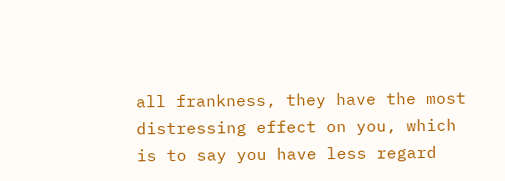all frankness, they have the most distressing effect on you, which is to say you have less regard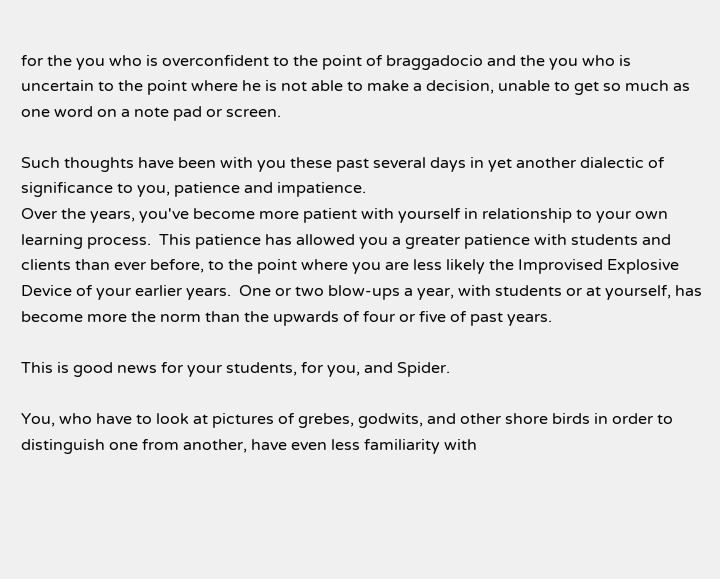for the you who is overconfident to the point of braggadocio and the you who is uncertain to the point where he is not able to make a decision, unable to get so much as one word on a note pad or screen.

Such thoughts have been with you these past several days in yet another dialectic of significance to you, patience and impatience.
Over the years, you've become more patient with yourself in relationship to your own learning process.  This patience has allowed you a greater patience with students and clients than ever before, to the point where you are less likely the Improvised Explosive Device of your earlier years.  One or two blow-ups a year, with students or at yourself, has become more the norm than the upwards of four or five of past years.

This is good news for your students, for you, and Spider.

You, who have to look at pictures of grebes, godwits, and other shore birds in order to distinguish one from another, have even less familiarity with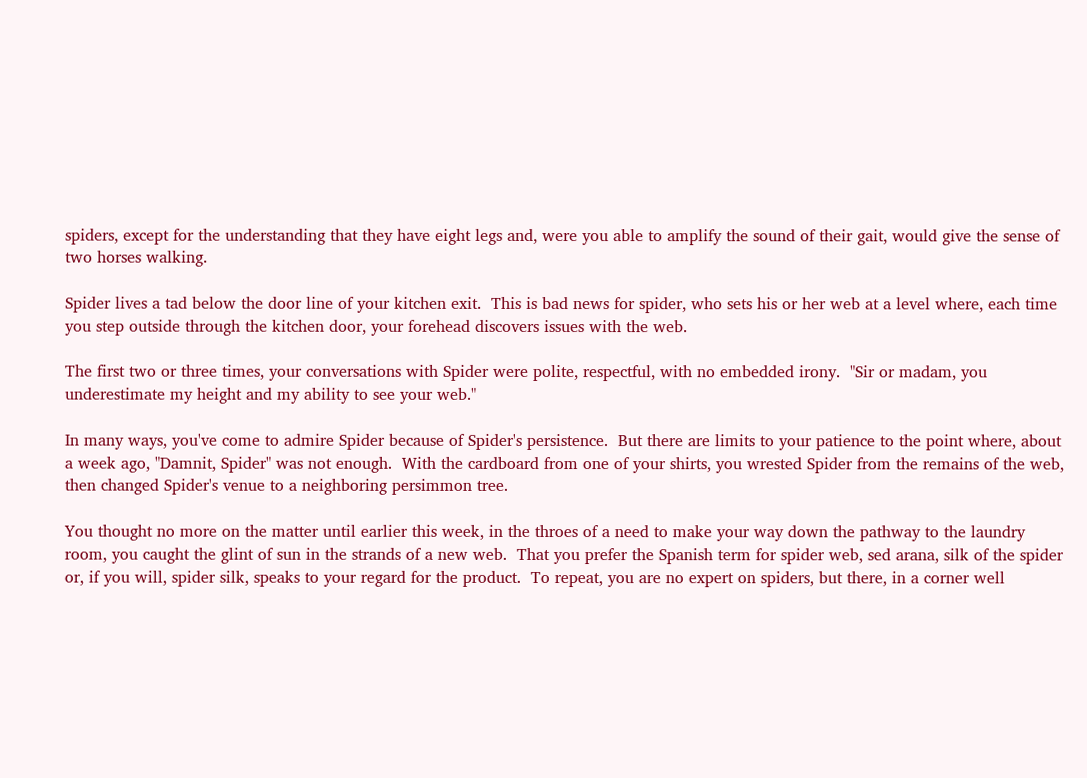spiders, except for the understanding that they have eight legs and, were you able to amplify the sound of their gait, would give the sense of two horses walking.

Spider lives a tad below the door line of your kitchen exit.  This is bad news for spider, who sets his or her web at a level where, each time you step outside through the kitchen door, your forehead discovers issues with the web.

The first two or three times, your conversations with Spider were polite, respectful, with no embedded irony.  "Sir or madam, you underestimate my height and my ability to see your web."

In many ways, you've come to admire Spider because of Spider's persistence.  But there are limits to your patience to the point where, about a week ago, "Damnit, Spider" was not enough.  With the cardboard from one of your shirts, you wrested Spider from the remains of the web, then changed Spider's venue to a neighboring persimmon tree.

You thought no more on the matter until earlier this week, in the throes of a need to make your way down the pathway to the laundry room, you caught the glint of sun in the strands of a new web.  That you prefer the Spanish term for spider web, sed arana, silk of the spider or, if you will, spider silk, speaks to your regard for the product.  To repeat, you are no expert on spiders, but there, in a corner well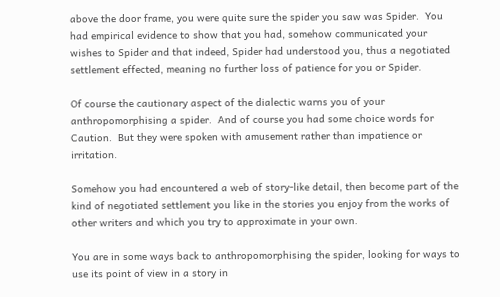above the door frame, you were quite sure the spider you saw was Spider.  You had empirical evidence to show that you had, somehow communicated your wishes to Spider and that indeed, Spider had understood you, thus a negotiated settlement effected, meaning no further loss of patience for you or Spider.

Of course the cautionary aspect of the dialectic warns you of your anthropomorphising a spider.  And of course you had some choice words for Caution.  But they were spoken with amusement rather than impatience or irritation.

Somehow you had encountered a web of story-like detail, then become part of the kind of negotiated settlement you like in the stories you enjoy from the works of other writers and which you try to approximate in your own.

You are in some ways back to anthropomorphising the spider, looking for ways to use its point of view in a story in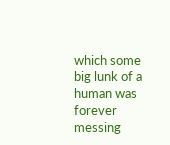which some big lunk of a human was forever messing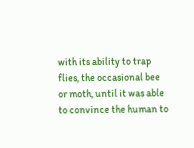with its ability to trap flies, the occasional bee or moth, until it was able to convince the human to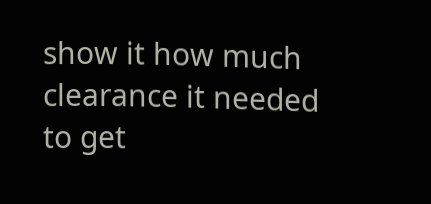show it how much clearance it needed to get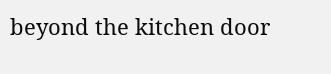beyond the kitchen door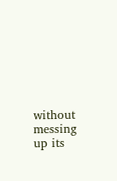without messing up its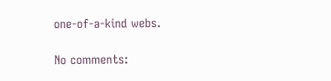one-of-a-kind webs.

No comments: